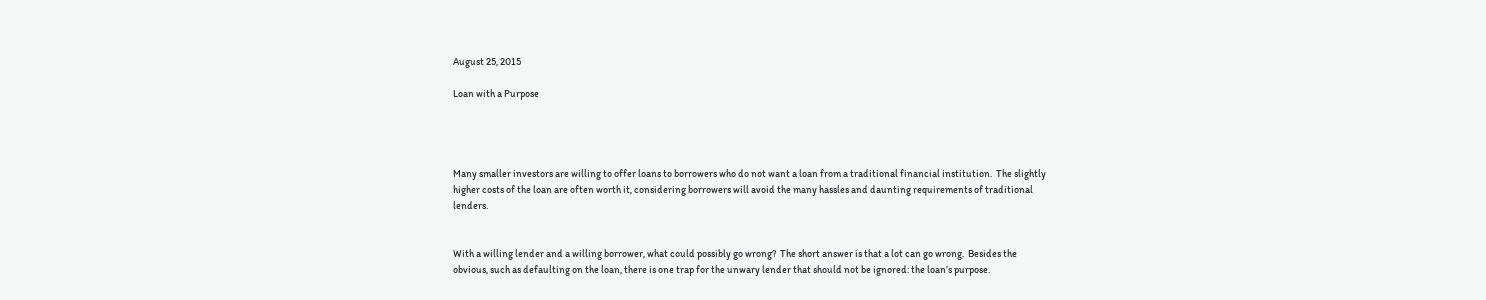August 25, 2015

Loan with a Purpose




Many smaller investors are willing to offer loans to borrowers who do not want a loan from a traditional financial institution.  The slightly higher costs of the loan are often worth it, considering borrowers will avoid the many hassles and daunting requirements of traditional lenders.


With a willing lender and a willing borrower, what could possibly go wrong?  The short answer is that a lot can go wrong.  Besides the obvious, such as defaulting on the loan, there is one trap for the unwary lender that should not be ignored: the loan’s purpose.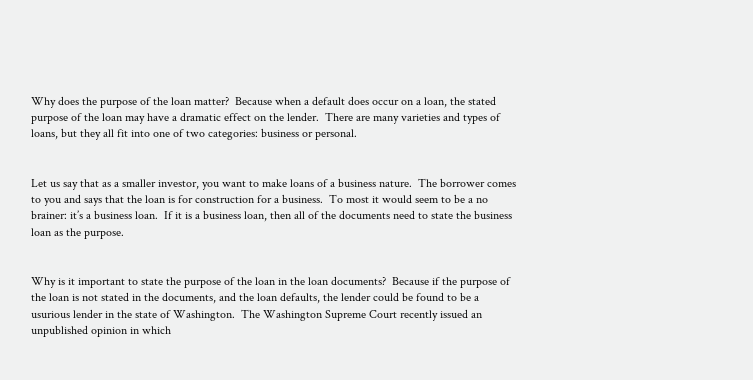Why does the purpose of the loan matter?  Because when a default does occur on a loan, the stated purpose of the loan may have a dramatic effect on the lender.  There are many varieties and types of loans, but they all fit into one of two categories: business or personal.


Let us say that as a smaller investor, you want to make loans of a business nature.  The borrower comes to you and says that the loan is for construction for a business.  To most it would seem to be a no brainer: it’s a business loan.  If it is a business loan, then all of the documents need to state the business loan as the purpose.


Why is it important to state the purpose of the loan in the loan documents?  Because if the purpose of the loan is not stated in the documents, and the loan defaults, the lender could be found to be a usurious lender in the state of Washington.  The Washington Supreme Court recently issued an unpublished opinion in which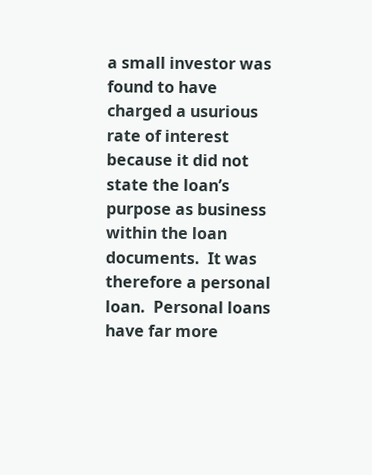a small investor was found to have charged a usurious rate of interest because it did not state the loan’s purpose as business within the loan documents.  It was therefore a personal loan.  Personal loans have far more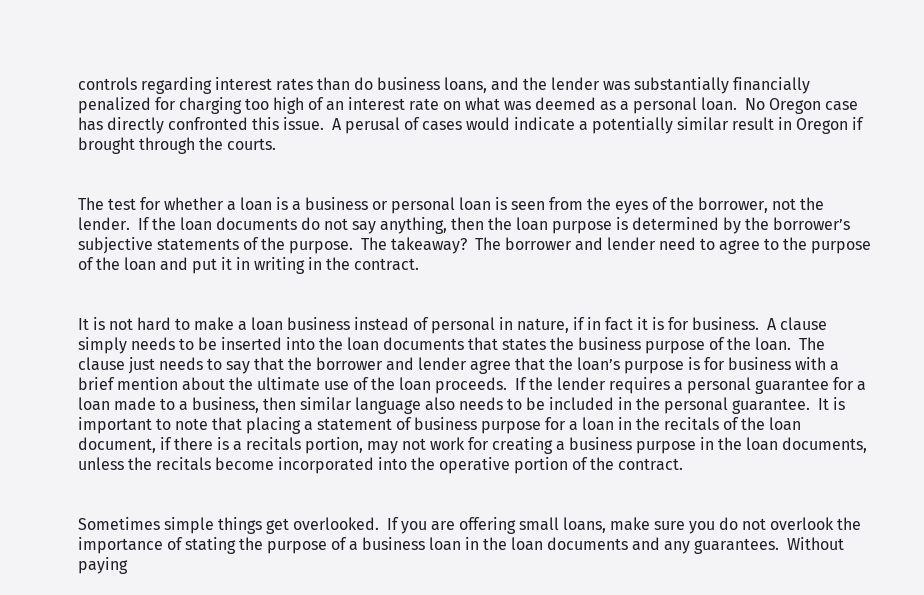controls regarding interest rates than do business loans, and the lender was substantially financially penalized for charging too high of an interest rate on what was deemed as a personal loan.  No Oregon case has directly confronted this issue.  A perusal of cases would indicate a potentially similar result in Oregon if brought through the courts.


The test for whether a loan is a business or personal loan is seen from the eyes of the borrower, not the lender.  If the loan documents do not say anything, then the loan purpose is determined by the borrower’s subjective statements of the purpose.  The takeaway?  The borrower and lender need to agree to the purpose of the loan and put it in writing in the contract.


It is not hard to make a loan business instead of personal in nature, if in fact it is for business.  A clause simply needs to be inserted into the loan documents that states the business purpose of the loan.  The clause just needs to say that the borrower and lender agree that the loan’s purpose is for business with a brief mention about the ultimate use of the loan proceeds.  If the lender requires a personal guarantee for a loan made to a business, then similar language also needs to be included in the personal guarantee.  It is important to note that placing a statement of business purpose for a loan in the recitals of the loan document, if there is a recitals portion, may not work for creating a business purpose in the loan documents, unless the recitals become incorporated into the operative portion of the contract.


Sometimes simple things get overlooked.  If you are offering small loans, make sure you do not overlook the importance of stating the purpose of a business loan in the loan documents and any guarantees.  Without paying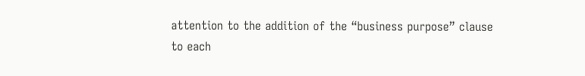attention to the addition of the “business purpose” clause to each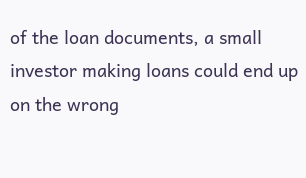of the loan documents, a small investor making loans could end up on the wrong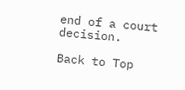end of a court decision.

Back to Top